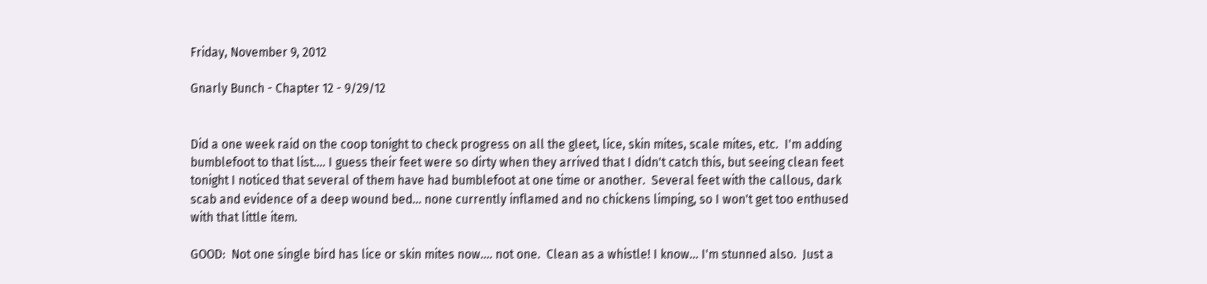Friday, November 9, 2012

Gnarly Bunch - Chapter 12 - 9/29/12


Did a one week raid on the coop tonight to check progress on all the gleet, lice, skin mites, scale mites, etc.  I'm adding bumblefoot to that list.... I guess their feet were so dirty when they arrived that I didn't catch this, but seeing clean feet tonight I noticed that several of them have had bumblefoot at one time or another.  Several feet with the callous, dark scab and evidence of a deep wound bed... none currently inflamed and no chickens limping, so I won't get too enthused with that little item.

GOOD:  Not one single bird has lice or skin mites now.... not one.  Clean as a whistle! I know... I'm stunned also.  Just a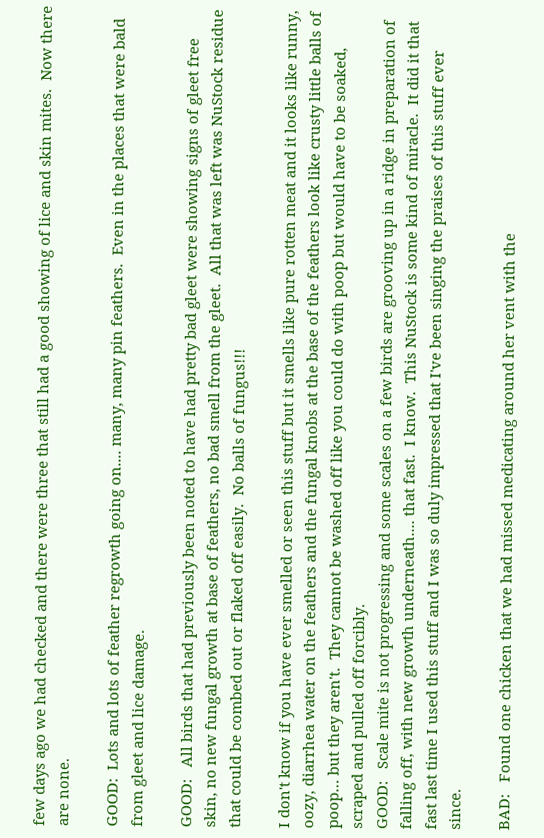few days ago we had checked and there were three that still had a good showing of lice and skin mites.  Now there are none.

GOOD:  Lots and lots of feather regrowth going on.... many, many pin feathers.  Even in the places that were bald from gleet and lice damage.

GOOD:   All birds that had previously been noted to have had pretty bad gleet were showing signs of gleet free skin, no new fungal growth at base of feathers, no bad smell from the gleet.  All that was left was NuStock residue that could be combed out or flaked off easily.  No balls of fungus!!!

I don't know if you have ever smelled or seen this stuff but it smells like pure rotten meat and it looks like runny, oozy, diarrhea water on the feathers and the fungal knobs at the base of the feathers look like crusty little balls of poop… but they aren't.  They cannot be washed off like you could do with poop but would have to be soaked, scraped and pulled off forcibly.
GOOD:   Scale mite is not progressing and some scales on a few birds are grooving up in a ridge in preparation of falling off, with new growth underneath.... that fast.  I know.  This NuStock is some kind of miracle.  It did it that fast last time I used this stuff and I was so duly impressed that I've been singing the praises of this stuff ever since.

BAD:   Found one chicken that we had missed medicating around her vent with the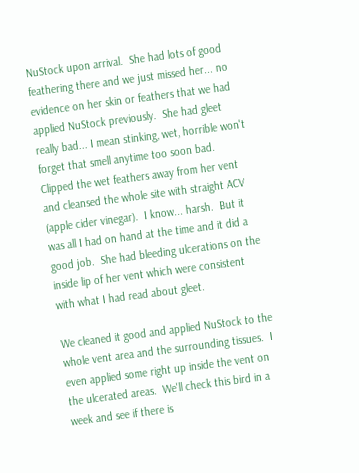NuStock upon arrival.  She had lots of good feathering there and we just missed her... no evidence on her skin or feathers that we had applied NuStock previously.  She had gleet really bad... I mean stinking, wet, horrible won't forget that smell anytime too soon bad.   Clipped the wet feathers away from her vent and cleansed the whole site with straight ACV (apple cider vinegar).  I know... harsh.  But it was all I had on hand at the time and it did a good job.  She had bleeding ulcerations on the inside lip of her vent which were consistent with what I had read about gleet.

We cleaned it good and applied NuStock to the whole vent area and the surrounding tissues.  I even applied some right up inside the vent on the ulcerated areas.  We'll check this bird in a week and see if there is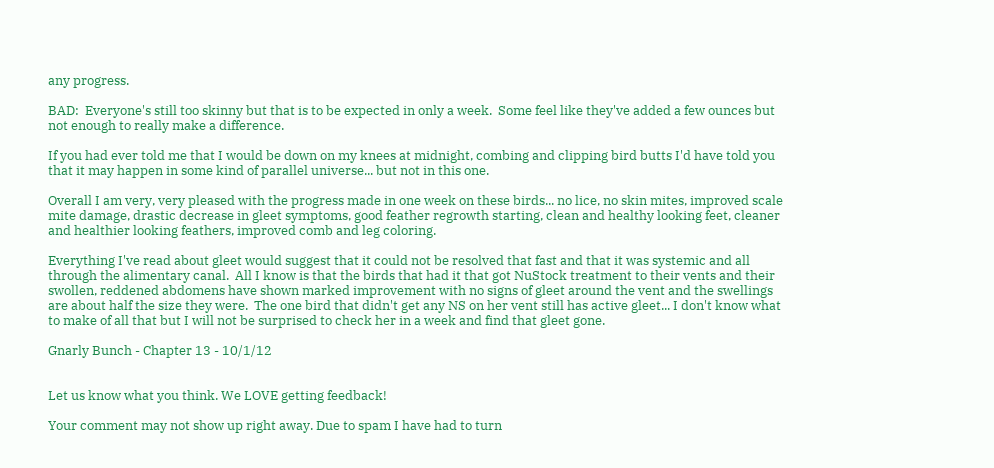any progress.

BAD:  Everyone's still too skinny but that is to be expected in only a week.  Some feel like they've added a few ounces but not enough to really make a difference.

If you had ever told me that I would be down on my knees at midnight, combing and clipping bird butts I'd have told you that it may happen in some kind of parallel universe... but not in this one.

Overall I am very, very pleased with the progress made in one week on these birds... no lice, no skin mites, improved scale mite damage, drastic decrease in gleet symptoms, good feather regrowth starting, clean and healthy looking feet, cleaner and healthier looking feathers, improved comb and leg coloring.

Everything I've read about gleet would suggest that it could not be resolved that fast and that it was systemic and all through the alimentary canal.  All I know is that the birds that had it that got NuStock treatment to their vents and their swollen, reddened abdomens have shown marked improvement with no signs of gleet around the vent and the swellings are about half the size they were.  The one bird that didn't get any NS on her vent still has active gleet... I don't know what to make of all that but I will not be surprised to check her in a week and find that gleet gone.

Gnarly Bunch - Chapter 13 - 10/1/12


Let us know what you think. We LOVE getting feedback!

Your comment may not show up right away. Due to spam I have had to turn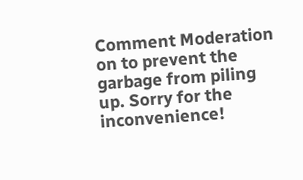Comment Moderation on to prevent the garbage from piling up. Sorry for the inconvenience!